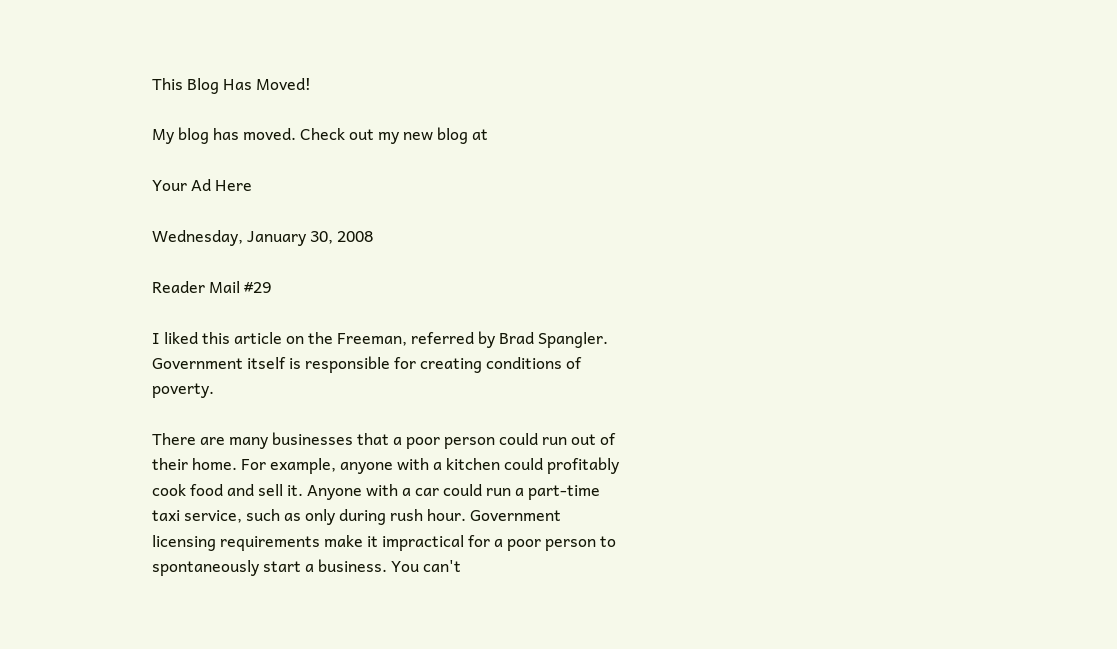This Blog Has Moved!

My blog has moved. Check out my new blog at

Your Ad Here

Wednesday, January 30, 2008

Reader Mail #29

I liked this article on the Freeman, referred by Brad Spangler. Government itself is responsible for creating conditions of poverty.

There are many businesses that a poor person could run out of their home. For example, anyone with a kitchen could profitably cook food and sell it. Anyone with a car could run a part-time taxi service, such as only during rush hour. Government licensing requirements make it impractical for a poor person to spontaneously start a business. You can't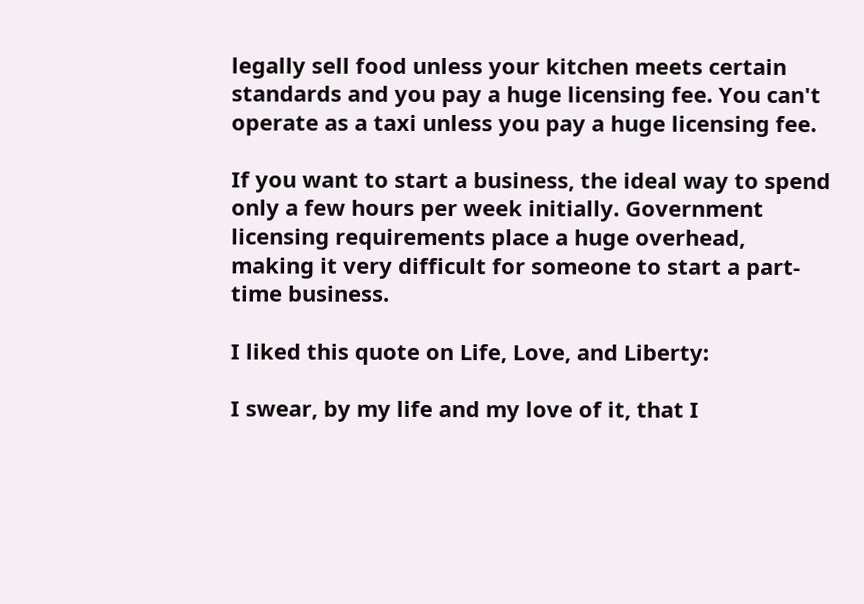legally sell food unless your kitchen meets certain standards and you pay a huge licensing fee. You can't operate as a taxi unless you pay a huge licensing fee.

If you want to start a business, the ideal way to spend only a few hours per week initially. Government licensing requirements place a huge overhead, making it very difficult for someone to start a part-time business.

I liked this quote on Life, Love, and Liberty:

I swear, by my life and my love of it, that I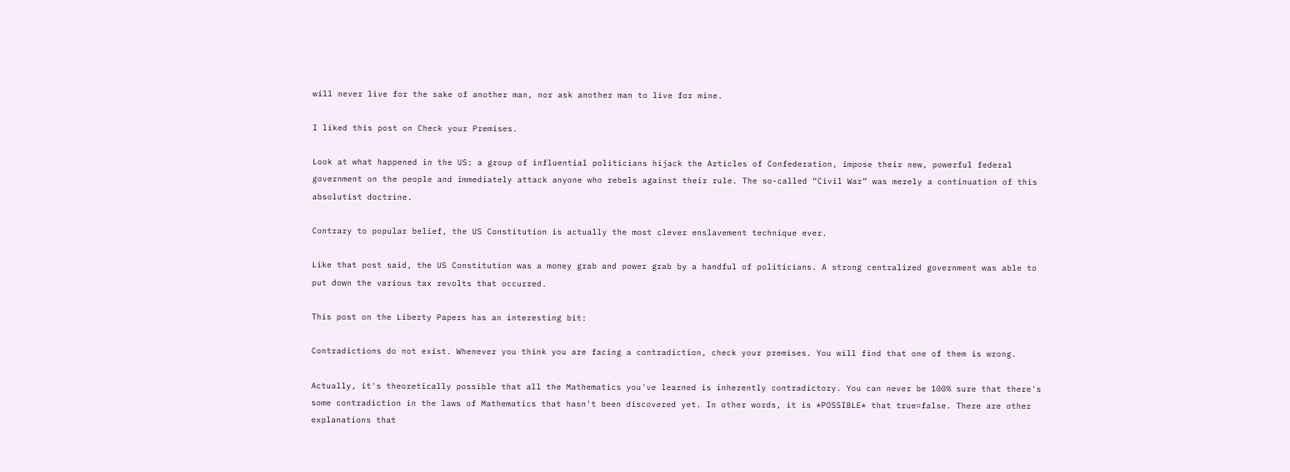will never live for the sake of another man, nor ask another man to live for mine.

I liked this post on Check your Premises.

Look at what happened in the US: a group of influential politicians hijack the Articles of Confederation, impose their new, powerful federal government on the people and immediately attack anyone who rebels against their rule. The so-called “Civil War” was merely a continuation of this absolutist doctrine.

Contrary to popular belief, the US Constitution is actually the most clever enslavement technique ever.

Like that post said, the US Constitution was a money grab and power grab by a handful of politicians. A strong centralized government was able to put down the various tax revolts that occurred.

This post on the Liberty Papers has an interesting bit:

Contradictions do not exist. Whenever you think you are facing a contradiction, check your premises. You will find that one of them is wrong.

Actually, it's theoretically possible that all the Mathematics you've learned is inherently contradictory. You can never be 100% sure that there's some contradiction in the laws of Mathematics that hasn't been discovered yet. In other words, it is *POSSIBLE* that true=false. There are other explanations that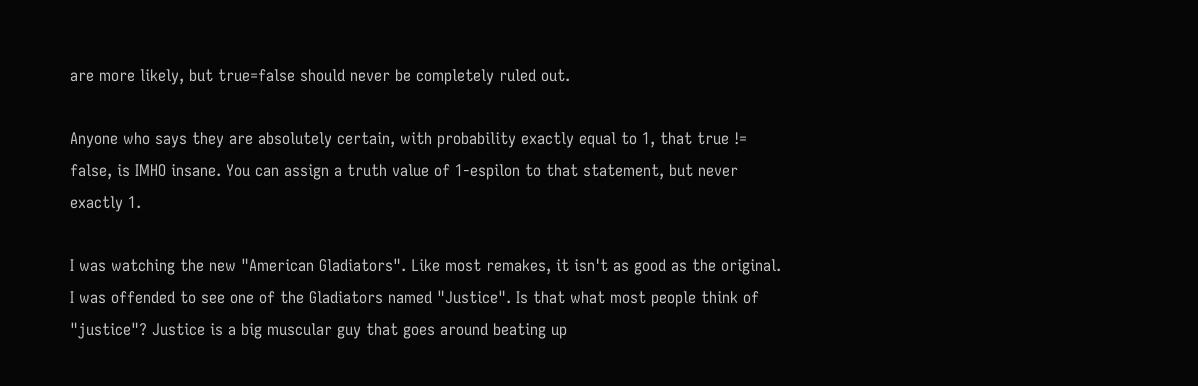are more likely, but true=false should never be completely ruled out.

Anyone who says they are absolutely certain, with probability exactly equal to 1, that true != false, is IMHO insane. You can assign a truth value of 1-espilon to that statement, but never exactly 1.

I was watching the new "American Gladiators". Like most remakes, it isn't as good as the original. I was offended to see one of the Gladiators named "Justice". Is that what most people think of "justice"? Justice is a big muscular guy that goes around beating up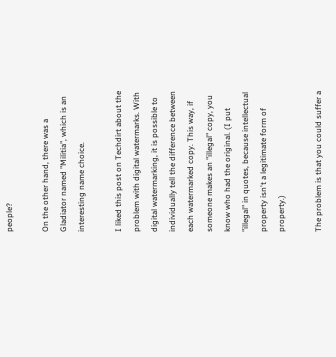people?

On the other hand, there was a Gladiator named "Militia", which is an interesting name choice.

I liked this post on Techdirt about the problem with digital watermarks. With digital watermarking, it is possible to individually tell the difference between each watermarked copy. This way, if someone makes an "illegal" copy, you know who had the original. (I put "illegal" in quotes, because intellectual property isn't a legitimate form of property.)

The problem is that you could suffer a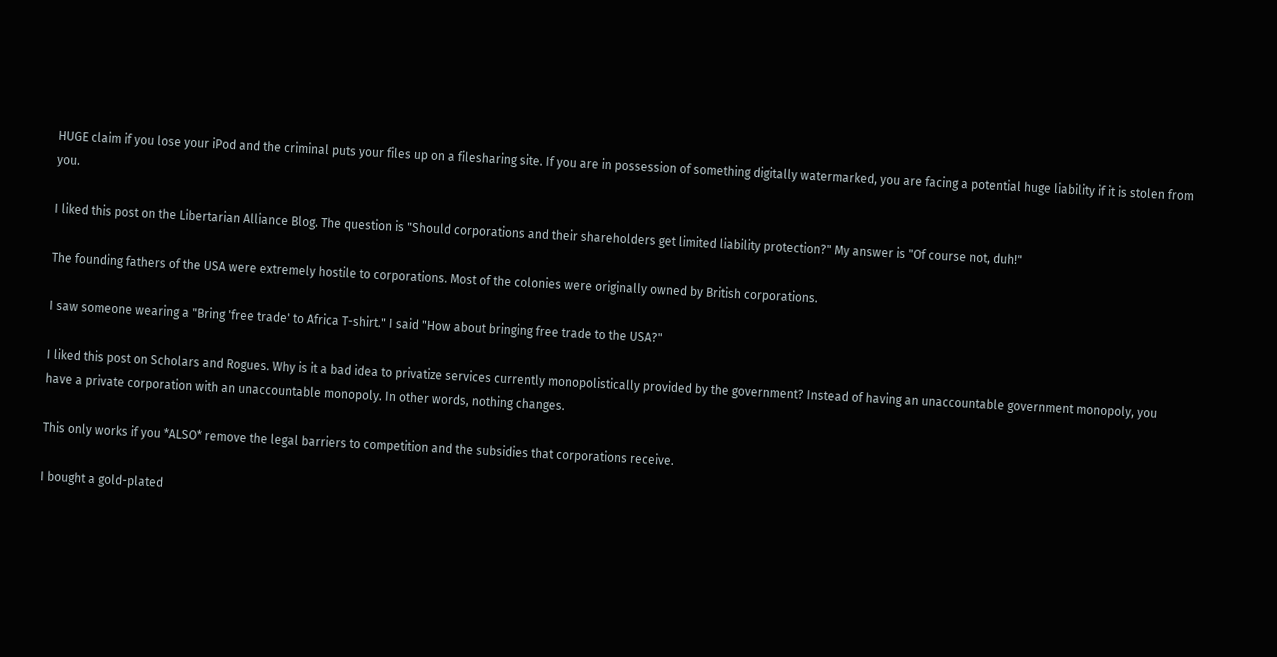HUGE claim if you lose your iPod and the criminal puts your files up on a filesharing site. If you are in possession of something digitally watermarked, you are facing a potential huge liability if it is stolen from you.

I liked this post on the Libertarian Alliance Blog. The question is "Should corporations and their shareholders get limited liability protection?" My answer is "Of course not, duh!"

The founding fathers of the USA were extremely hostile to corporations. Most of the colonies were originally owned by British corporations.

I saw someone wearing a "Bring 'free trade' to Africa T-shirt." I said "How about bringing free trade to the USA?"

I liked this post on Scholars and Rogues. Why is it a bad idea to privatize services currently monopolistically provided by the government? Instead of having an unaccountable government monopoly, you have a private corporation with an unaccountable monopoly. In other words, nothing changes.

This only works if you *ALSO* remove the legal barriers to competition and the subsidies that corporations receive.

I bought a gold-plated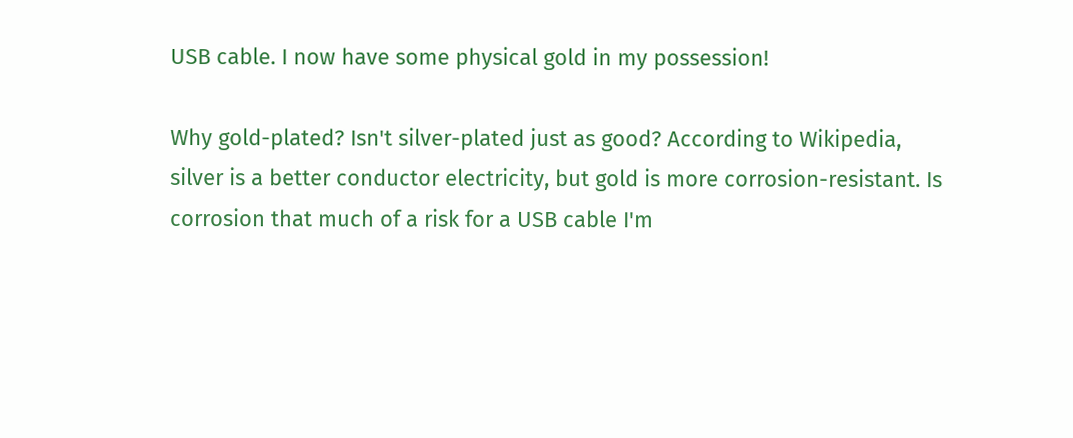USB cable. I now have some physical gold in my possession!

Why gold-plated? Isn't silver-plated just as good? According to Wikipedia, silver is a better conductor electricity, but gold is more corrosion-resistant. Is corrosion that much of a risk for a USB cable I'm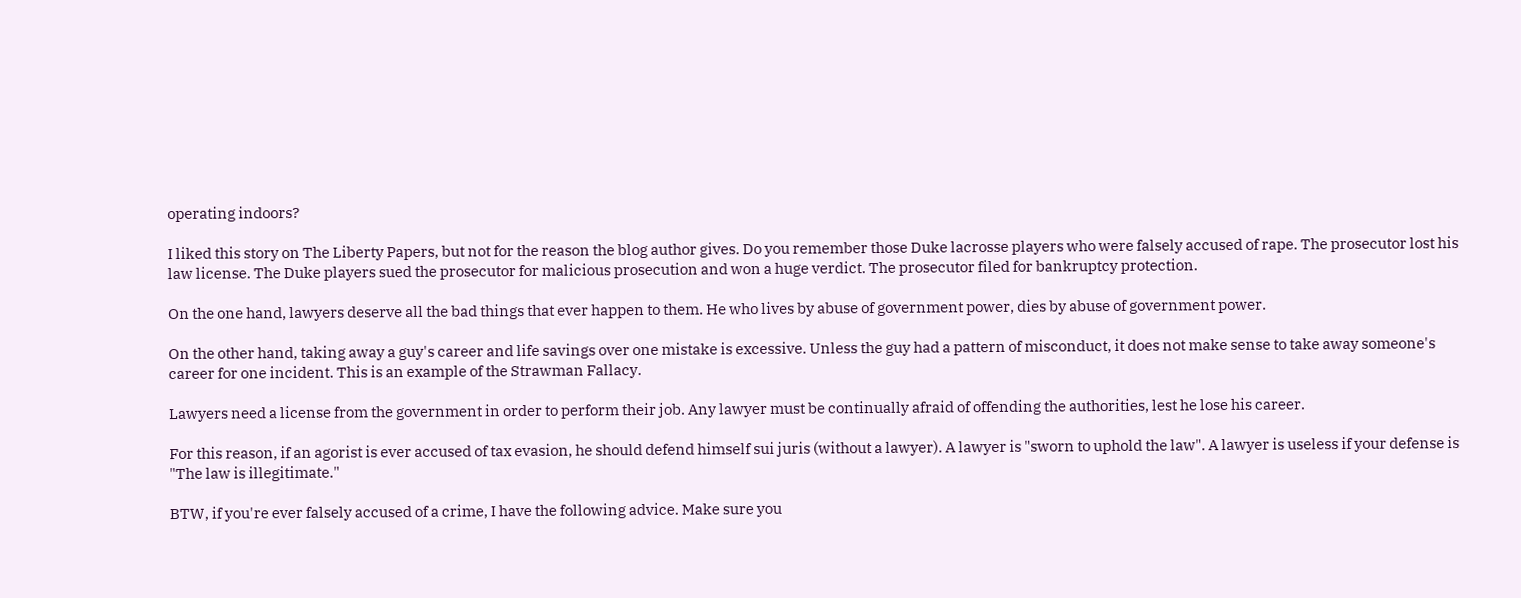operating indoors?

I liked this story on The Liberty Papers, but not for the reason the blog author gives. Do you remember those Duke lacrosse players who were falsely accused of rape. The prosecutor lost his law license. The Duke players sued the prosecutor for malicious prosecution and won a huge verdict. The prosecutor filed for bankruptcy protection.

On the one hand, lawyers deserve all the bad things that ever happen to them. He who lives by abuse of government power, dies by abuse of government power.

On the other hand, taking away a guy's career and life savings over one mistake is excessive. Unless the guy had a pattern of misconduct, it does not make sense to take away someone's career for one incident. This is an example of the Strawman Fallacy.

Lawyers need a license from the government in order to perform their job. Any lawyer must be continually afraid of offending the authorities, lest he lose his career.

For this reason, if an agorist is ever accused of tax evasion, he should defend himself sui juris (without a lawyer). A lawyer is "sworn to uphold the law". A lawyer is useless if your defense is "The law is illegitimate."

BTW, if you're ever falsely accused of a crime, I have the following advice. Make sure you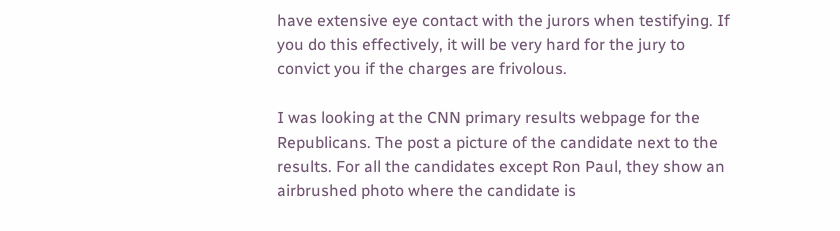have extensive eye contact with the jurors when testifying. If you do this effectively, it will be very hard for the jury to convict you if the charges are frivolous.

I was looking at the CNN primary results webpage for the Republicans. The post a picture of the candidate next to the results. For all the candidates except Ron Paul, they show an airbrushed photo where the candidate is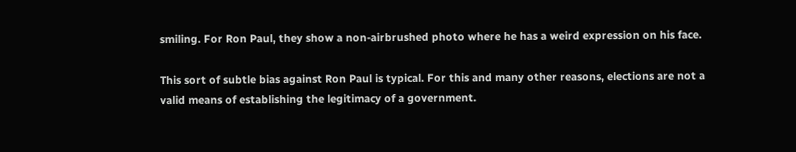smiling. For Ron Paul, they show a non-airbrushed photo where he has a weird expression on his face.

This sort of subtle bias against Ron Paul is typical. For this and many other reasons, elections are not a valid means of establishing the legitimacy of a government.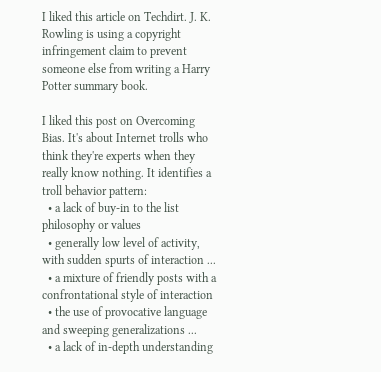I liked this article on Techdirt. J. K. Rowling is using a copyright infringement claim to prevent someone else from writing a Harry Potter summary book.

I liked this post on Overcoming Bias. It's about Internet trolls who think they're experts when they really know nothing. It identifies a troll behavior pattern:
  • a lack of buy-in to the list philosophy or values
  • generally low level of activity, with sudden spurts of interaction ...
  • a mixture of friendly posts with a confrontational style of interaction
  • the use of provocative language and sweeping generalizations ...
  • a lack of in-depth understanding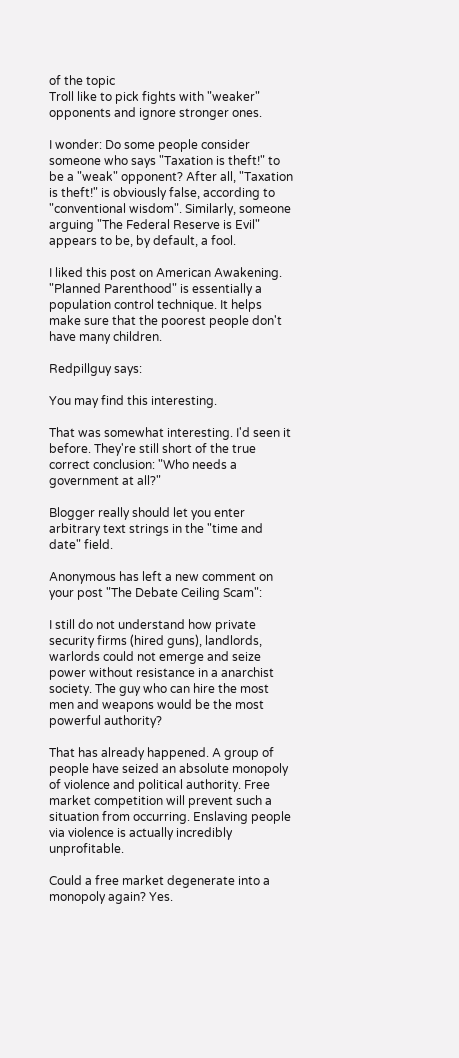of the topic
Troll like to pick fights with "weaker" opponents and ignore stronger ones.

I wonder: Do some people consider someone who says "Taxation is theft!" to be a "weak" opponent? After all, "Taxation is theft!" is obviously false, according to "conventional wisdom". Similarly, someone arguing "The Federal Reserve is Evil" appears to be, by default, a fool.

I liked this post on American Awakening. "Planned Parenthood" is essentially a population control technique. It helps make sure that the poorest people don't have many children.

Redpillguy says:

You may find this interesting.

That was somewhat interesting. I'd seen it before. They're still short of the true correct conclusion: "Who needs a government at all?"

Blogger really should let you enter arbitrary text strings in the "time and date" field.

Anonymous has left a new comment on your post "The Debate Ceiling Scam":

I still do not understand how private security firms (hired guns), landlords, warlords could not emerge and seize power without resistance in a anarchist society. The guy who can hire the most men and weapons would be the most powerful authority?

That has already happened. A group of people have seized an absolute monopoly of violence and political authority. Free market competition will prevent such a situation from occurring. Enslaving people via violence is actually incredibly unprofitable.

Could a free market degenerate into a monopoly again? Yes.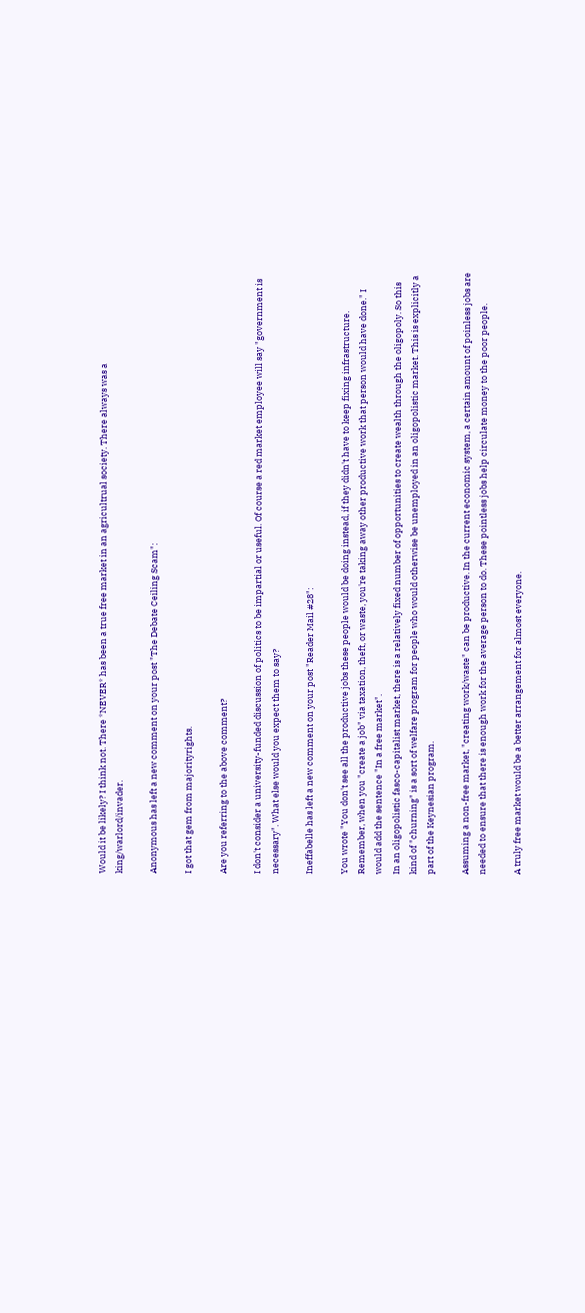Would it be likely? I think not. There *NEVER* has been a true free market in an agricultrual society. There always was a king/warlord/invader.

Anonymous has left a new comment on your post "The Debate Ceiling Scam":

I got that gem from majorityrights.

Are you referring to the above comment?

I don't consider a university-funded discussion of politics to be impartial or useful. Of course a red market employee will say "government is necessary". What else would you expect them to say?

Ineffabelle has left a new comment on your post "Reader Mail #28":

You wrote "You don't see all the productive jobs these people would be doing instead, if they didn't have to keep fixing infrastructure. Remember, when you "create a job" via taxation, theft, or waste, you're taking away other productive work that person would have done." I would add the sentence "In a free market".
In an oligopolistic fasco-capitalist market, there is a relatively fixed number of opportunities to create wealth through the oligopoly. So this kind of "churning" is a sort of welfare program for people who would otherwise be unemployed in an oligopolistic market. This is explicitly a part of the Keynesian program.

Assuming a non-free market, "creating work/waste" can be productive. In the current economic system, a certain amount of poinless jobs are needed to ensure that there is enough work for the average person to do. These pointless jobs help circulate money to the poor people.

A truly free market would be a better arrangement for almost everyone.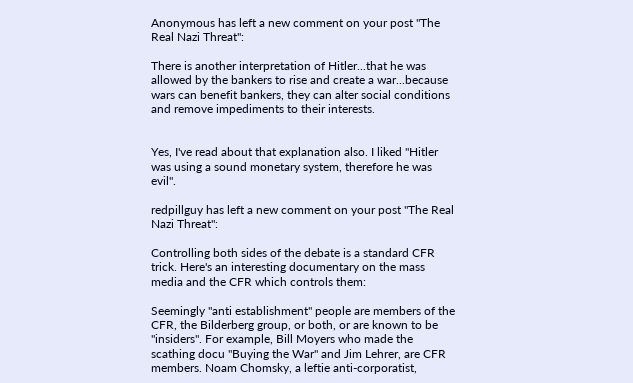Anonymous has left a new comment on your post "The Real Nazi Threat":

There is another interpretation of Hitler...that he was allowed by the bankers to rise and create a war...because wars can benefit bankers, they can alter social conditions and remove impediments to their interests.


Yes, I've read about that explanation also. I liked "Hitler was using a sound monetary system, therefore he was evil".

redpillguy has left a new comment on your post "The Real Nazi Threat":

Controlling both sides of the debate is a standard CFR trick. Here's an interesting documentary on the mass media and the CFR which controls them:

Seemingly "anti establishment" people are members of the CFR, the Bilderberg group, or both, or are known to be "insiders". For example, Bill Moyers who made the scathing docu "Buying the War" and Jim Lehrer, are CFR members. Noam Chomsky, a leftie anti-corporatist,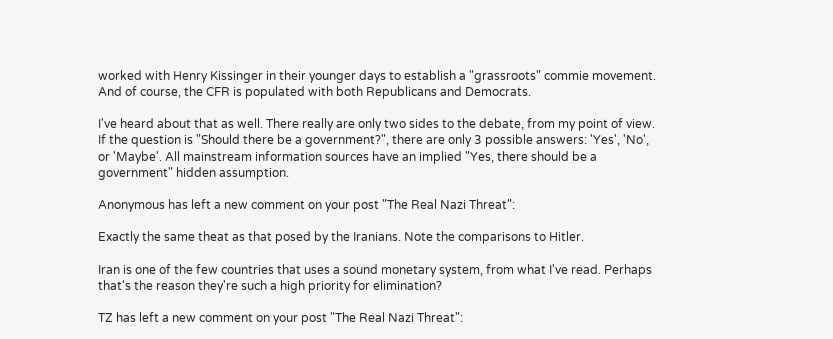worked with Henry Kissinger in their younger days to establish a "grassroots" commie movement. And of course, the CFR is populated with both Republicans and Democrats.

I've heard about that as well. There really are only two sides to the debate, from my point of view. If the question is "Should there be a government?", there are only 3 possible answers: 'Yes', 'No', or 'Maybe'. All mainstream information sources have an implied "Yes, there should be a government" hidden assumption.

Anonymous has left a new comment on your post "The Real Nazi Threat":

Exactly the same theat as that posed by the Iranians. Note the comparisons to Hitler.

Iran is one of the few countries that uses a sound monetary system, from what I've read. Perhaps that's the reason they're such a high priority for elimination?

TZ has left a new comment on your post "The Real Nazi Threat":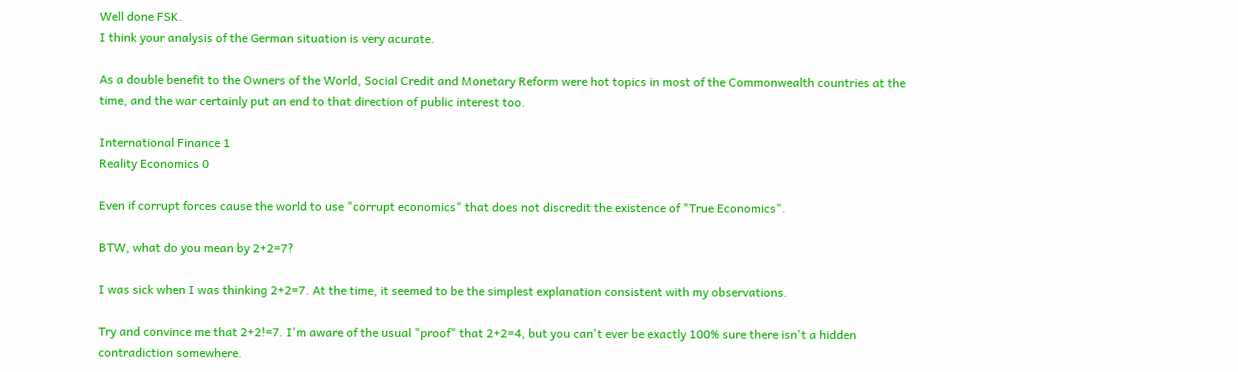Well done FSK.
I think your analysis of the German situation is very acurate.

As a double benefit to the Owners of the World, Social Credit and Monetary Reform were hot topics in most of the Commonwealth countries at the time, and the war certainly put an end to that direction of public interest too.

International Finance 1
Reality Economics 0

Even if corrupt forces cause the world to use "corrupt economics" that does not discredit the existence of "True Economics".

BTW, what do you mean by 2+2=7?

I was sick when I was thinking 2+2=7. At the time, it seemed to be the simplest explanation consistent with my observations.

Try and convince me that 2+2!=7. I'm aware of the usual "proof" that 2+2=4, but you can't ever be exactly 100% sure there isn't a hidden contradiction somewhere.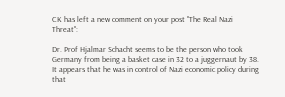CK has left a new comment on your post "The Real Nazi Threat":

Dr. Prof Hjalmar Schacht seems to be the person who took Germany from being a basket case in 32 to a juggernaut by 38. It appears that he was in control of Nazi economic policy during that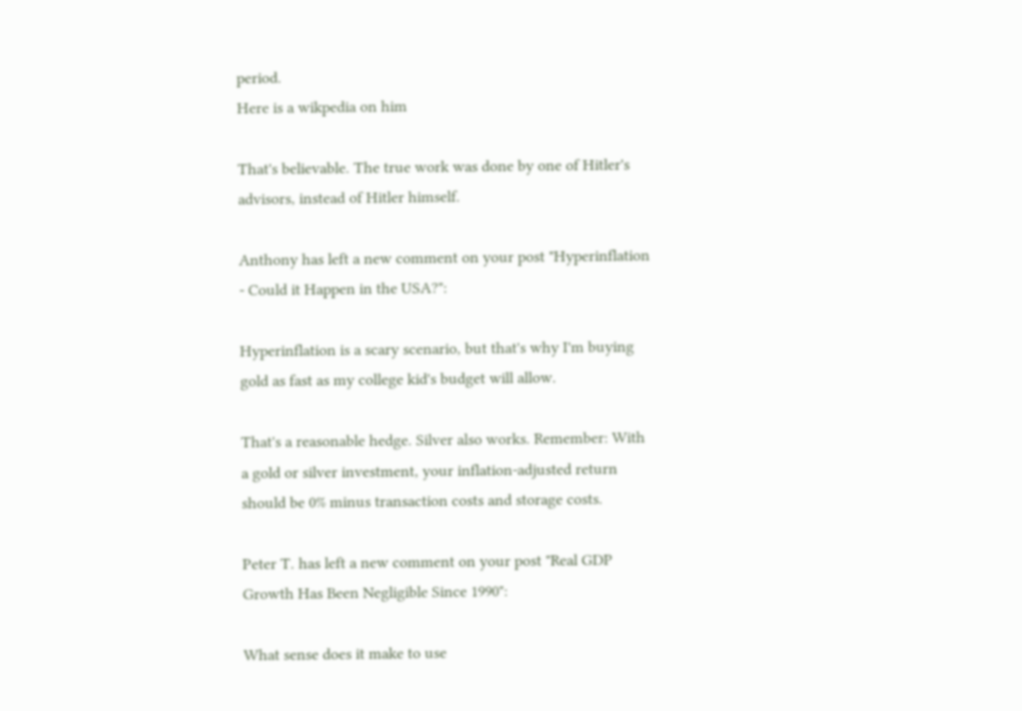period.
Here is a wikpedia on him

That's believable. The true work was done by one of Hitler's advisors, instead of Hitler himself.

Anthony has left a new comment on your post "Hyperinflation - Could it Happen in the USA?":

Hyperinflation is a scary scenario, but that's why I'm buying gold as fast as my college kid's budget will allow.

That's a reasonable hedge. Silver also works. Remember: With a gold or silver investment, your inflation-adjusted return should be 0% minus transaction costs and storage costs.

Peter T. has left a new comment on your post "Real GDP Growth Has Been Negligible Since 1990":

What sense does it make to use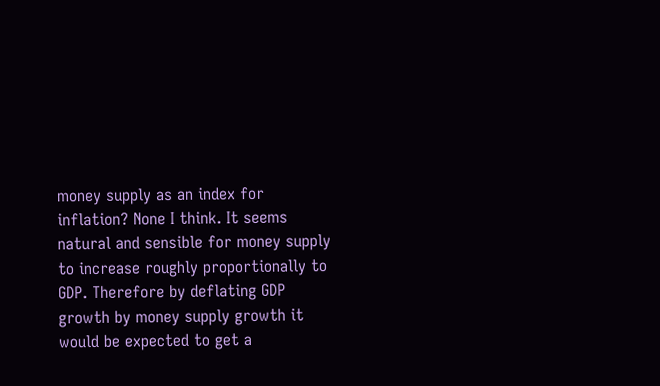money supply as an index for inflation? None I think. It seems natural and sensible for money supply to increase roughly proportionally to GDP. Therefore by deflating GDP growth by money supply growth it would be expected to get a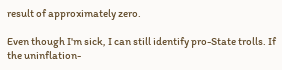result of approximately zero.

Even though I'm sick, I can still identify pro-State trolls. If the uninflation-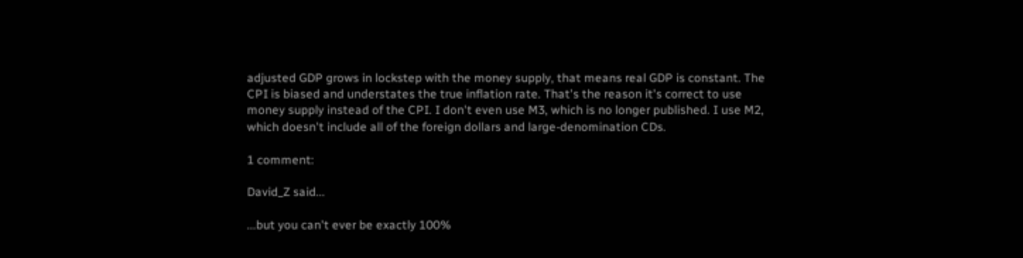adjusted GDP grows in lockstep with the money supply, that means real GDP is constant. The CPI is biased and understates the true inflation rate. That's the reason it's correct to use money supply instead of the CPI. I don't even use M3, which is no longer published. I use M2, which doesn't include all of the foreign dollars and large-denomination CDs.

1 comment:

David_Z said...

...but you can't ever be exactly 100%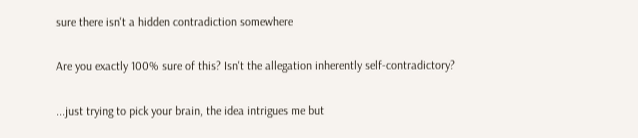sure there isn't a hidden contradiction somewhere

Are you exactly 100% sure of this? Isn't the allegation inherently self-contradictory?

...just trying to pick your brain, the idea intrigues me but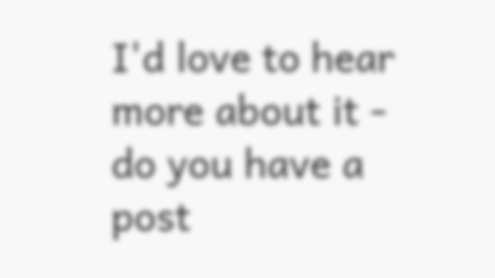I'd love to hear more about it - do you have a post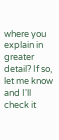where you explain in greater detail? If so, let me know and I'll check it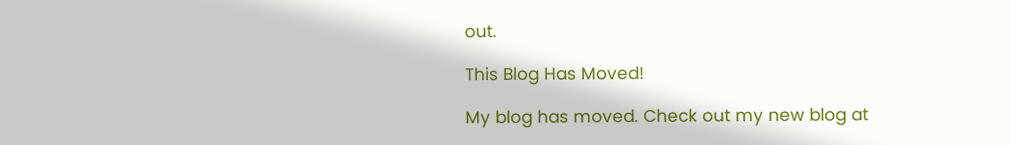out.

This Blog Has Moved!

My blog has moved. Check out my new blog at